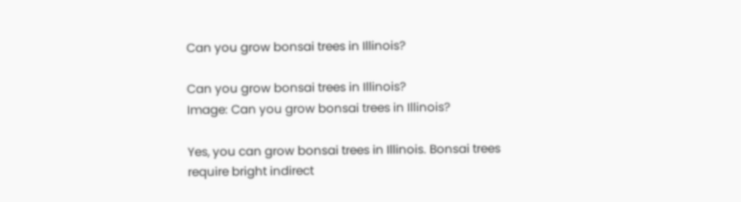Can you grow bonsai trees in Illinois?

Can you grow bonsai trees in Illinois?
Image: Can you grow bonsai trees in Illinois?

Yes, you can grow bonsai trees in Illinois. Bonsai trees require bright indirect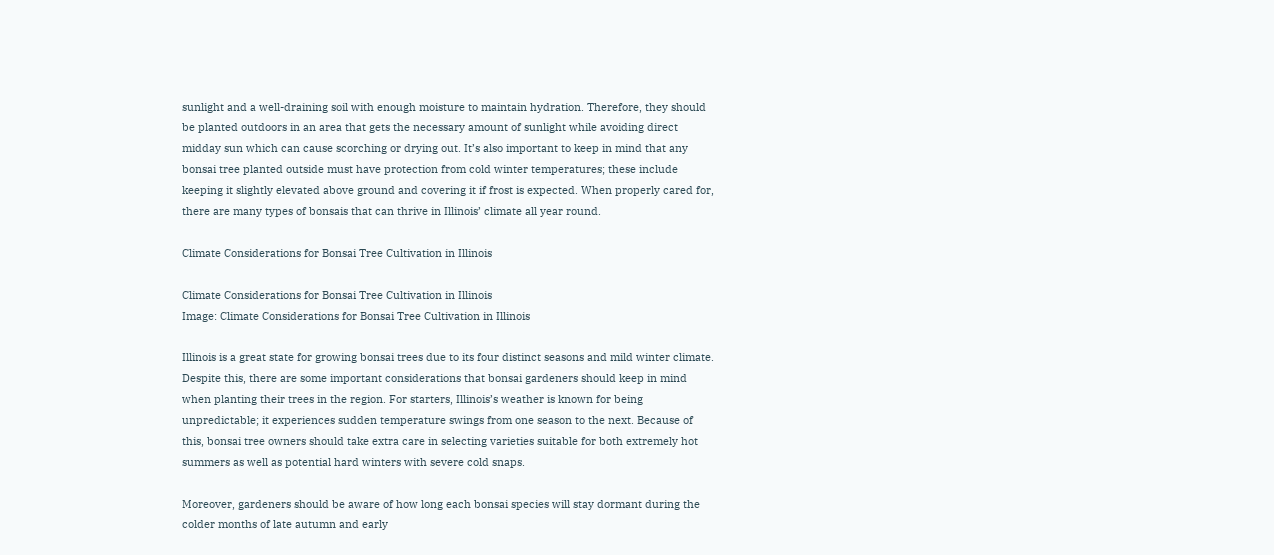sunlight and a well-draining soil with enough moisture to maintain hydration. Therefore, they should be planted outdoors in an area that gets the necessary amount of sunlight while avoiding direct midday sun which can cause scorching or drying out. It’s also important to keep in mind that any bonsai tree planted outside must have protection from cold winter temperatures; these include keeping it slightly elevated above ground and covering it if frost is expected. When properly cared for, there are many types of bonsais that can thrive in Illinois’ climate all year round.

Climate Considerations for Bonsai Tree Cultivation in Illinois

Climate Considerations for Bonsai Tree Cultivation in Illinois
Image: Climate Considerations for Bonsai Tree Cultivation in Illinois

Illinois is a great state for growing bonsai trees due to its four distinct seasons and mild winter climate. Despite this, there are some important considerations that bonsai gardeners should keep in mind when planting their trees in the region. For starters, Illinois’s weather is known for being unpredictable; it experiences sudden temperature swings from one season to the next. Because of this, bonsai tree owners should take extra care in selecting varieties suitable for both extremely hot summers as well as potential hard winters with severe cold snaps.

Moreover, gardeners should be aware of how long each bonsai species will stay dormant during the colder months of late autumn and early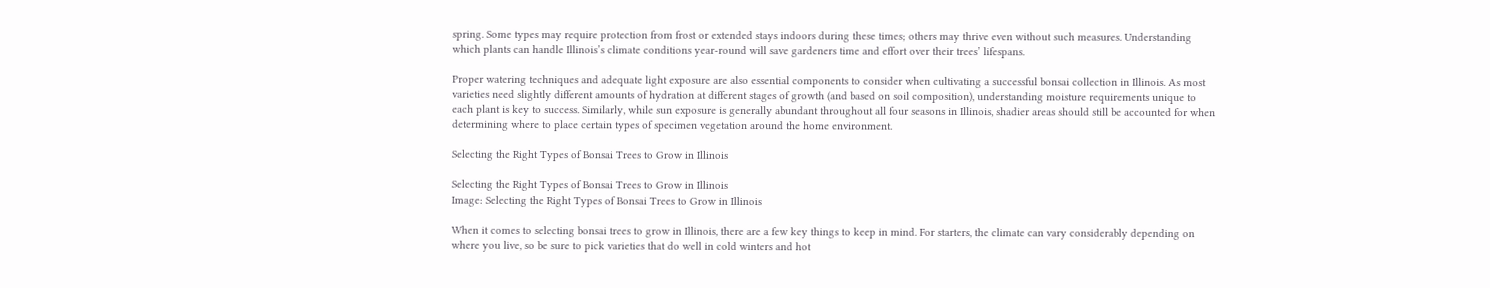spring. Some types may require protection from frost or extended stays indoors during these times; others may thrive even without such measures. Understanding which plants can handle Illinois’s climate conditions year-round will save gardeners time and effort over their trees’ lifespans.

Proper watering techniques and adequate light exposure are also essential components to consider when cultivating a successful bonsai collection in Illinois. As most varieties need slightly different amounts of hydration at different stages of growth (and based on soil composition), understanding moisture requirements unique to each plant is key to success. Similarly, while sun exposure is generally abundant throughout all four seasons in Illinois, shadier areas should still be accounted for when determining where to place certain types of specimen vegetation around the home environment.

Selecting the Right Types of Bonsai Trees to Grow in Illinois

Selecting the Right Types of Bonsai Trees to Grow in Illinois
Image: Selecting the Right Types of Bonsai Trees to Grow in Illinois

When it comes to selecting bonsai trees to grow in Illinois, there are a few key things to keep in mind. For starters, the climate can vary considerably depending on where you live, so be sure to pick varieties that do well in cold winters and hot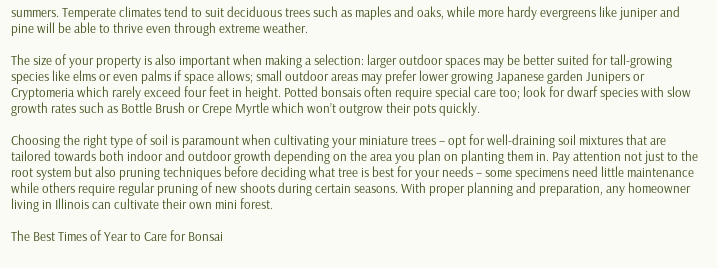summers. Temperate climates tend to suit deciduous trees such as maples and oaks, while more hardy evergreens like juniper and pine will be able to thrive even through extreme weather.

The size of your property is also important when making a selection: larger outdoor spaces may be better suited for tall-growing species like elms or even palms if space allows; small outdoor areas may prefer lower growing Japanese garden Junipers or Cryptomeria which rarely exceed four feet in height. Potted bonsais often require special care too; look for dwarf species with slow growth rates such as Bottle Brush or Crepe Myrtle which won’t outgrow their pots quickly.

Choosing the right type of soil is paramount when cultivating your miniature trees – opt for well-draining soil mixtures that are tailored towards both indoor and outdoor growth depending on the area you plan on planting them in. Pay attention not just to the root system but also pruning techniques before deciding what tree is best for your needs – some specimens need little maintenance while others require regular pruning of new shoots during certain seasons. With proper planning and preparation, any homeowner living in Illinois can cultivate their own mini forest.

The Best Times of Year to Care for Bonsai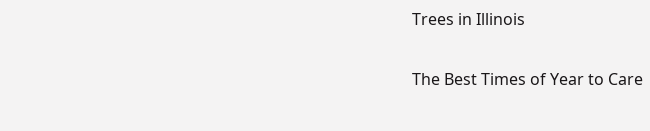Trees in Illinois

The Best Times of Year to Care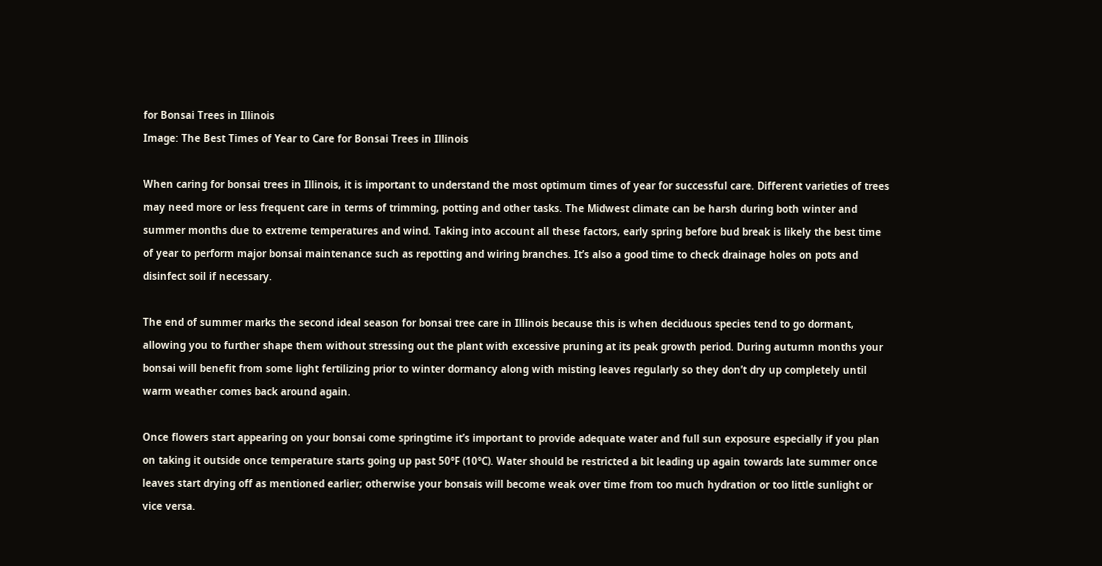for Bonsai Trees in Illinois
Image: The Best Times of Year to Care for Bonsai Trees in Illinois

When caring for bonsai trees in Illinois, it is important to understand the most optimum times of year for successful care. Different varieties of trees may need more or less frequent care in terms of trimming, potting and other tasks. The Midwest climate can be harsh during both winter and summer months due to extreme temperatures and wind. Taking into account all these factors, early spring before bud break is likely the best time of year to perform major bonsai maintenance such as repotting and wiring branches. It’s also a good time to check drainage holes on pots and disinfect soil if necessary.

The end of summer marks the second ideal season for bonsai tree care in Illinois because this is when deciduous species tend to go dormant, allowing you to further shape them without stressing out the plant with excessive pruning at its peak growth period. During autumn months your bonsai will benefit from some light fertilizing prior to winter dormancy along with misting leaves regularly so they don’t dry up completely until warm weather comes back around again.

Once flowers start appearing on your bonsai come springtime it’s important to provide adequate water and full sun exposure especially if you plan on taking it outside once temperature starts going up past 50°F (10°C). Water should be restricted a bit leading up again towards late summer once leaves start drying off as mentioned earlier; otherwise your bonsais will become weak over time from too much hydration or too little sunlight or vice versa.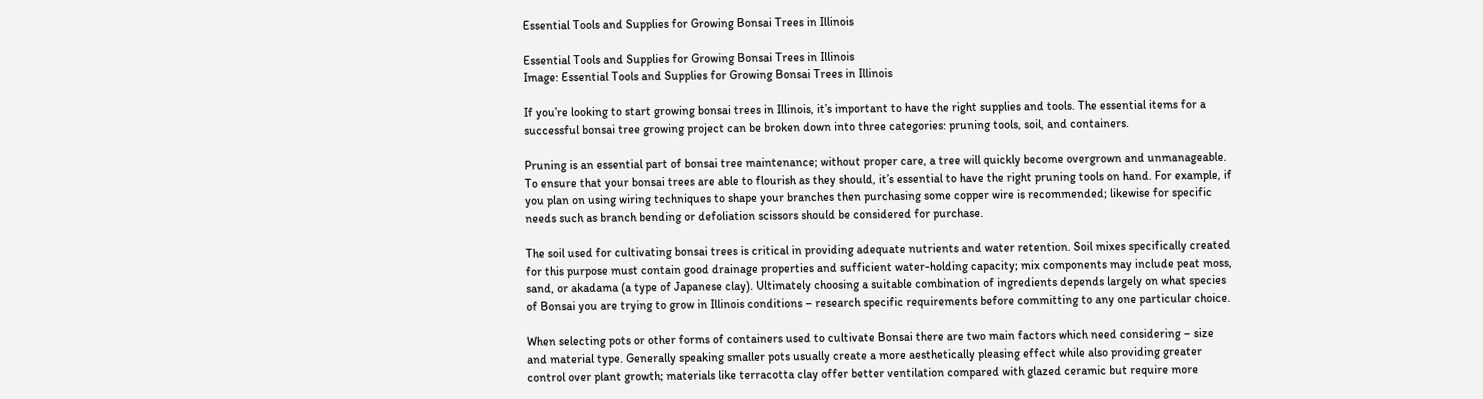Essential Tools and Supplies for Growing Bonsai Trees in Illinois

Essential Tools and Supplies for Growing Bonsai Trees in Illinois
Image: Essential Tools and Supplies for Growing Bonsai Trees in Illinois

If you’re looking to start growing bonsai trees in Illinois, it’s important to have the right supplies and tools. The essential items for a successful bonsai tree growing project can be broken down into three categories: pruning tools, soil, and containers.

Pruning is an essential part of bonsai tree maintenance; without proper care, a tree will quickly become overgrown and unmanageable. To ensure that your bonsai trees are able to flourish as they should, it’s essential to have the right pruning tools on hand. For example, if you plan on using wiring techniques to shape your branches then purchasing some copper wire is recommended; likewise for specific needs such as branch bending or defoliation scissors should be considered for purchase.

The soil used for cultivating bonsai trees is critical in providing adequate nutrients and water retention. Soil mixes specifically created for this purpose must contain good drainage properties and sufficient water-holding capacity; mix components may include peat moss, sand, or akadama (a type of Japanese clay). Ultimately choosing a suitable combination of ingredients depends largely on what species of Bonsai you are trying to grow in Illinois conditions – research specific requirements before committing to any one particular choice.

When selecting pots or other forms of containers used to cultivate Bonsai there are two main factors which need considering – size and material type. Generally speaking smaller pots usually create a more aesthetically pleasing effect while also providing greater control over plant growth; materials like terracotta clay offer better ventilation compared with glazed ceramic but require more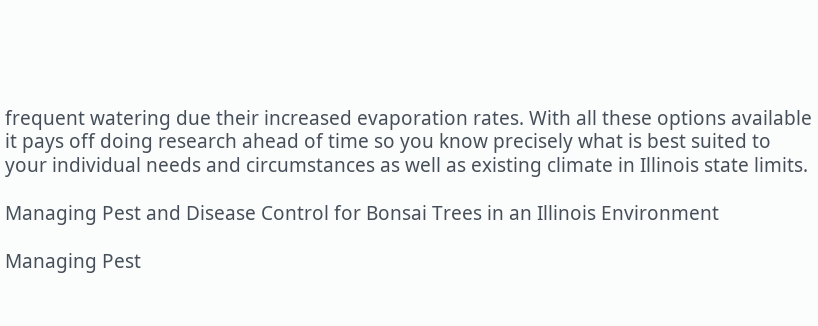frequent watering due their increased evaporation rates. With all these options available it pays off doing research ahead of time so you know precisely what is best suited to your individual needs and circumstances as well as existing climate in Illinois state limits.

Managing Pest and Disease Control for Bonsai Trees in an Illinois Environment

Managing Pest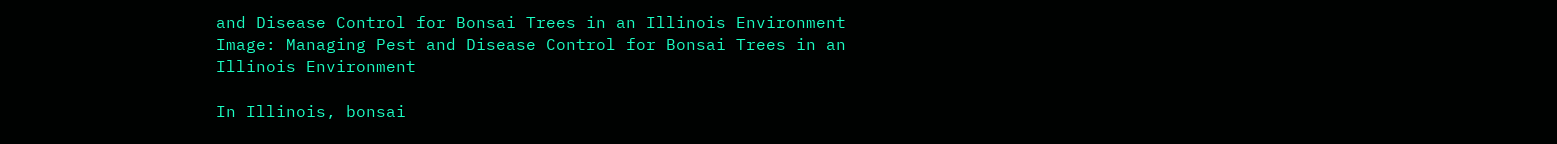and Disease Control for Bonsai Trees in an Illinois Environment
Image: Managing Pest and Disease Control for Bonsai Trees in an Illinois Environment

In Illinois, bonsai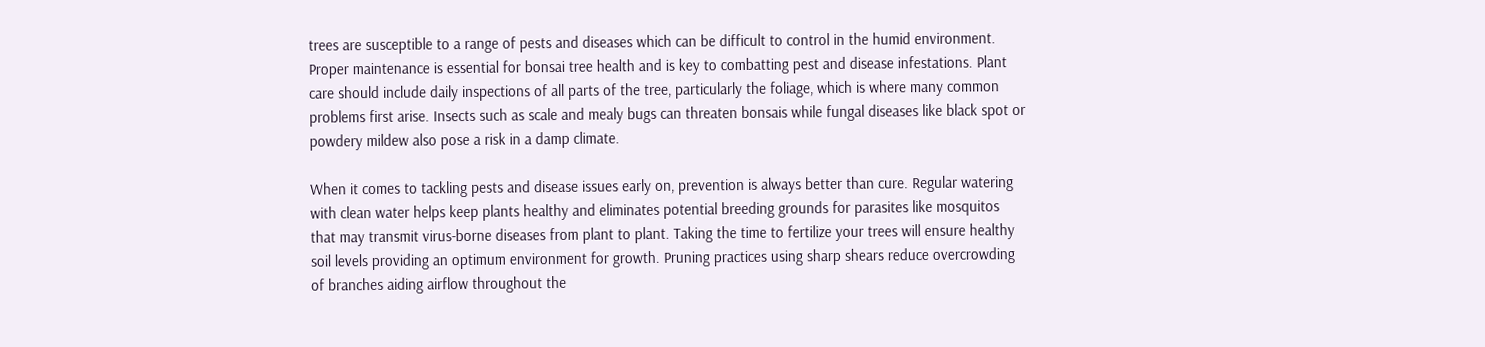trees are susceptible to a range of pests and diseases which can be difficult to control in the humid environment. Proper maintenance is essential for bonsai tree health and is key to combatting pest and disease infestations. Plant care should include daily inspections of all parts of the tree, particularly the foliage, which is where many common problems first arise. Insects such as scale and mealy bugs can threaten bonsais while fungal diseases like black spot or powdery mildew also pose a risk in a damp climate.

When it comes to tackling pests and disease issues early on, prevention is always better than cure. Regular watering with clean water helps keep plants healthy and eliminates potential breeding grounds for parasites like mosquitos that may transmit virus-borne diseases from plant to plant. Taking the time to fertilize your trees will ensure healthy soil levels providing an optimum environment for growth. Pruning practices using sharp shears reduce overcrowding of branches aiding airflow throughout the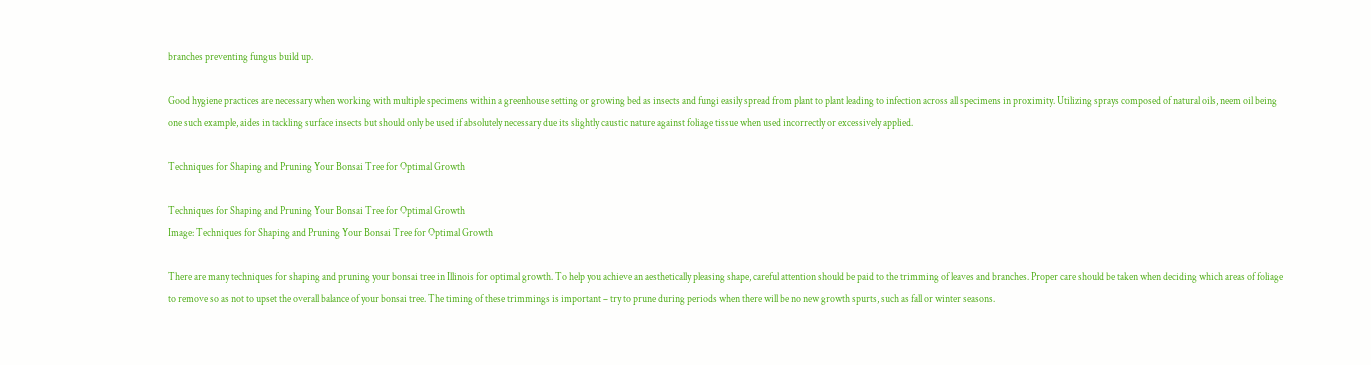branches preventing fungus build up.

Good hygiene practices are necessary when working with multiple specimens within a greenhouse setting or growing bed as insects and fungi easily spread from plant to plant leading to infection across all specimens in proximity. Utilizing sprays composed of natural oils, neem oil being one such example, aides in tackling surface insects but should only be used if absolutely necessary due its slightly caustic nature against foliage tissue when used incorrectly or excessively applied.

Techniques for Shaping and Pruning Your Bonsai Tree for Optimal Growth

Techniques for Shaping and Pruning Your Bonsai Tree for Optimal Growth
Image: Techniques for Shaping and Pruning Your Bonsai Tree for Optimal Growth

There are many techniques for shaping and pruning your bonsai tree in Illinois for optimal growth. To help you achieve an aesthetically pleasing shape, careful attention should be paid to the trimming of leaves and branches. Proper care should be taken when deciding which areas of foliage to remove so as not to upset the overall balance of your bonsai tree. The timing of these trimmings is important – try to prune during periods when there will be no new growth spurts, such as fall or winter seasons.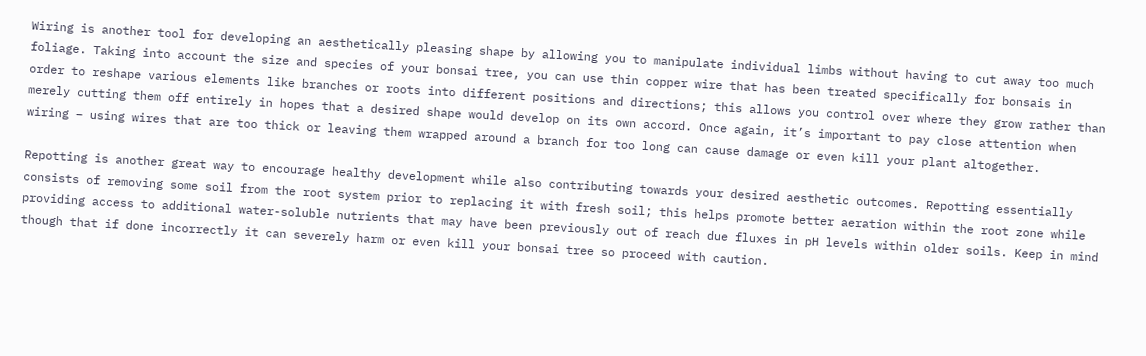Wiring is another tool for developing an aesthetically pleasing shape by allowing you to manipulate individual limbs without having to cut away too much foliage. Taking into account the size and species of your bonsai tree, you can use thin copper wire that has been treated specifically for bonsais in order to reshape various elements like branches or roots into different positions and directions; this allows you control over where they grow rather than merely cutting them off entirely in hopes that a desired shape would develop on its own accord. Once again, it’s important to pay close attention when wiring – using wires that are too thick or leaving them wrapped around a branch for too long can cause damage or even kill your plant altogether.

Repotting is another great way to encourage healthy development while also contributing towards your desired aesthetic outcomes. Repotting essentially consists of removing some soil from the root system prior to replacing it with fresh soil; this helps promote better aeration within the root zone while providing access to additional water-soluble nutrients that may have been previously out of reach due fluxes in pH levels within older soils. Keep in mind though that if done incorrectly it can severely harm or even kill your bonsai tree so proceed with caution.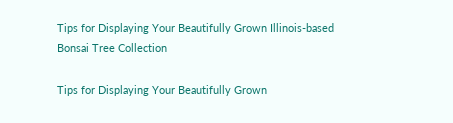Tips for Displaying Your Beautifully Grown Illinois-based Bonsai Tree Collection

Tips for Displaying Your Beautifully Grown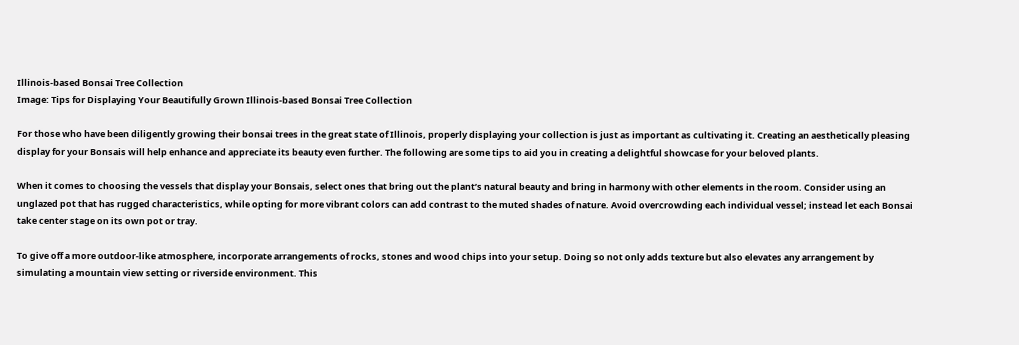Illinois-based Bonsai Tree Collection
Image: Tips for Displaying Your Beautifully Grown Illinois-based Bonsai Tree Collection

For those who have been diligently growing their bonsai trees in the great state of Illinois, properly displaying your collection is just as important as cultivating it. Creating an aesthetically pleasing display for your Bonsais will help enhance and appreciate its beauty even further. The following are some tips to aid you in creating a delightful showcase for your beloved plants.

When it comes to choosing the vessels that display your Bonsais, select ones that bring out the plant’s natural beauty and bring in harmony with other elements in the room. Consider using an unglazed pot that has rugged characteristics, while opting for more vibrant colors can add contrast to the muted shades of nature. Avoid overcrowding each individual vessel; instead let each Bonsai take center stage on its own pot or tray.

To give off a more outdoor-like atmosphere, incorporate arrangements of rocks, stones and wood chips into your setup. Doing so not only adds texture but also elevates any arrangement by simulating a mountain view setting or riverside environment. This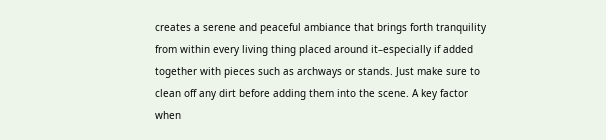creates a serene and peaceful ambiance that brings forth tranquility from within every living thing placed around it–especially if added together with pieces such as archways or stands. Just make sure to clean off any dirt before adding them into the scene. A key factor when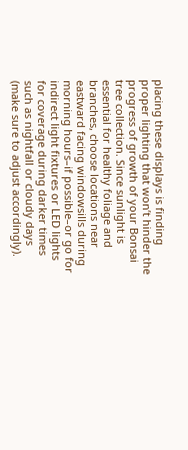placing these displays is finding proper lighting that won’t hinder the progress of growth of your Bonsai tree collection. Since sunlight is essential for healthy foliage and branches, choose locations near eastward facing windowsills during morning hours–if possible–or go for indirect light fixtures or LED lights for coverage during darker times such as nightfall or cloudy days (make sure to adjust accordingly).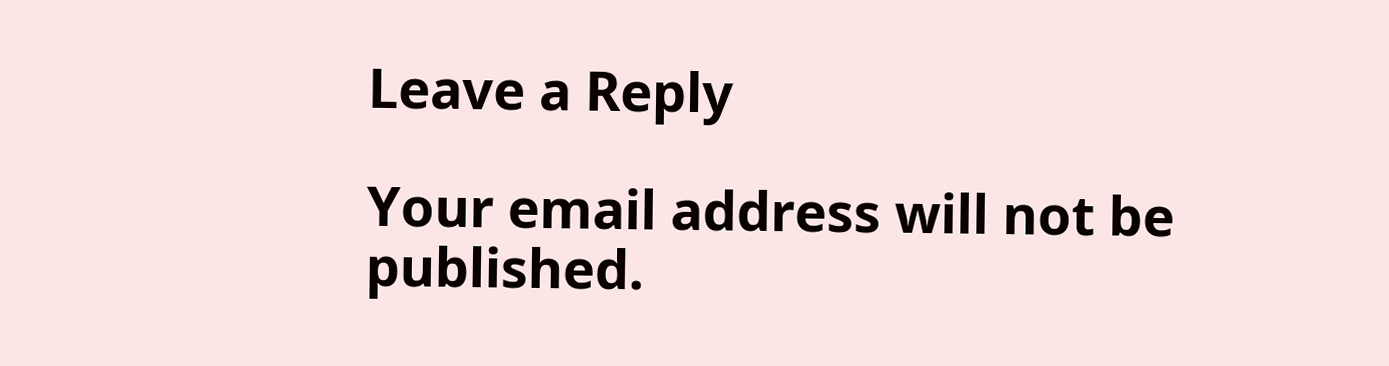Leave a Reply

Your email address will not be published.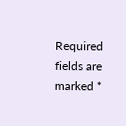Required fields are marked *